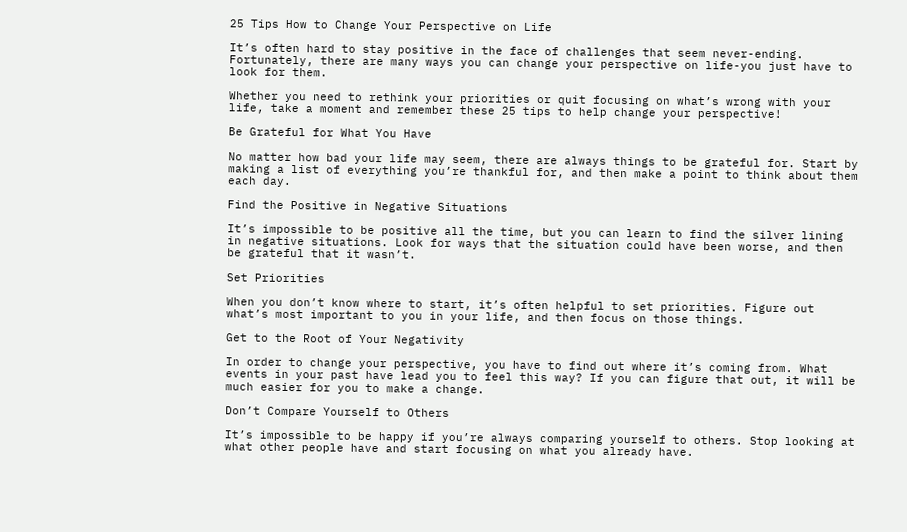25 Tips How to Change Your Perspective on Life

It’s often hard to stay positive in the face of challenges that seem never-ending. Fortunately, there are many ways you can change your perspective on life-you just have to look for them.

Whether you need to rethink your priorities or quit focusing on what’s wrong with your life, take a moment and remember these 25 tips to help change your perspective!

Be Grateful for What You Have

No matter how bad your life may seem, there are always things to be grateful for. Start by making a list of everything you’re thankful for, and then make a point to think about them each day.

Find the Positive in Negative Situations

It’s impossible to be positive all the time, but you can learn to find the silver lining in negative situations. Look for ways that the situation could have been worse, and then be grateful that it wasn’t.

Set Priorities

When you don’t know where to start, it’s often helpful to set priorities. Figure out what’s most important to you in your life, and then focus on those things.

Get to the Root of Your Negativity

In order to change your perspective, you have to find out where it’s coming from. What events in your past have lead you to feel this way? If you can figure that out, it will be much easier for you to make a change.

Don’t Compare Yourself to Others

It’s impossible to be happy if you’re always comparing yourself to others. Stop looking at what other people have and start focusing on what you already have.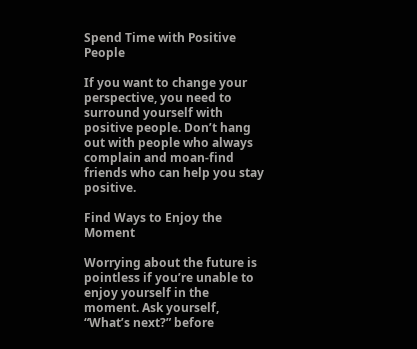Spend Time with Positive People

If you want to change your perspective, you need to surround yourself with positive people. Don’t hang out with people who always complain and moan-find friends who can help you stay positive.

Find Ways to Enjoy the Moment

Worrying about the future is pointless if you’re unable to enjoy yourself in the moment. Ask yourself, “What’s next?” before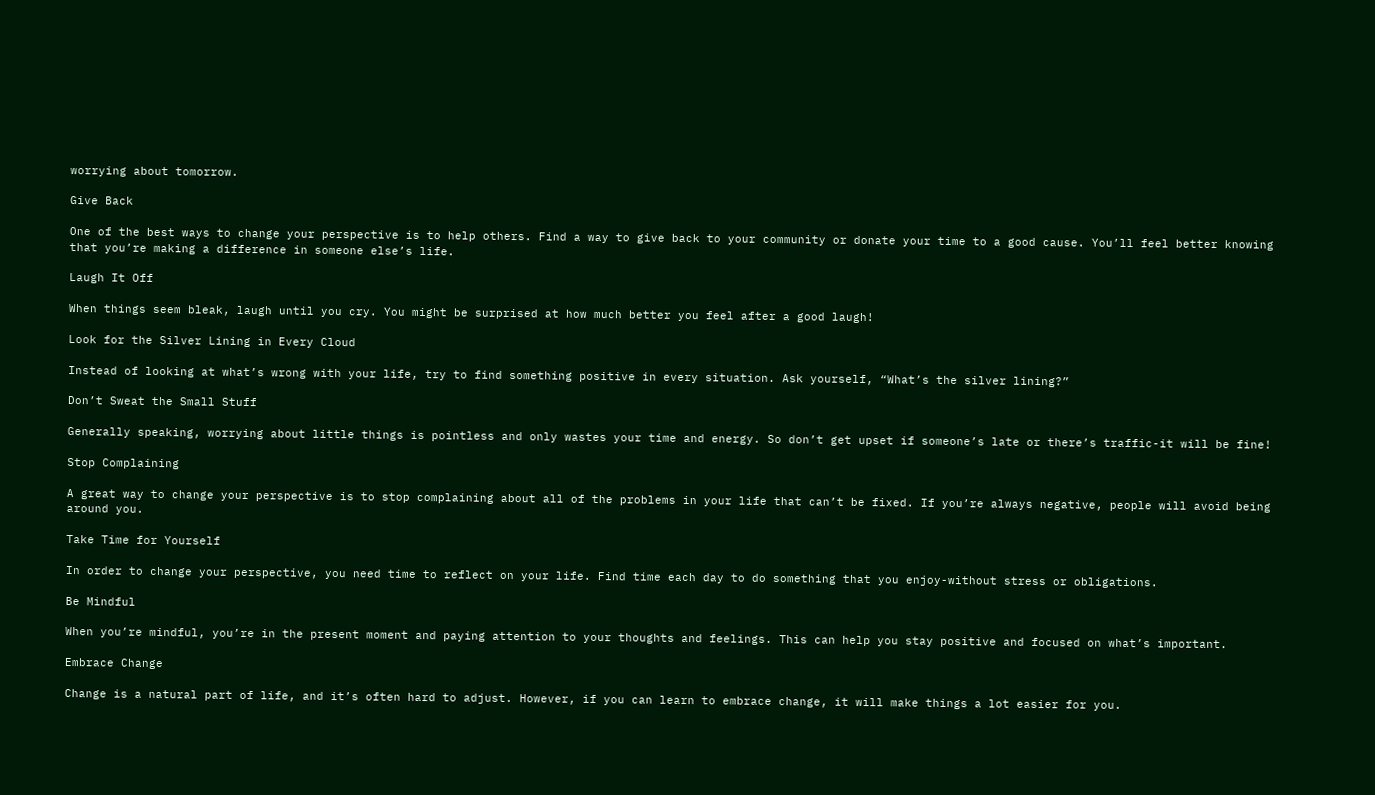worrying about tomorrow.

Give Back

One of the best ways to change your perspective is to help others. Find a way to give back to your community or donate your time to a good cause. You’ll feel better knowing that you’re making a difference in someone else’s life.

Laugh It Off

When things seem bleak, laugh until you cry. You might be surprised at how much better you feel after a good laugh!

Look for the Silver Lining in Every Cloud

Instead of looking at what’s wrong with your life, try to find something positive in every situation. Ask yourself, “What’s the silver lining?”

Don’t Sweat the Small Stuff

Generally speaking, worrying about little things is pointless and only wastes your time and energy. So don’t get upset if someone’s late or there’s traffic-it will be fine!

Stop Complaining

A great way to change your perspective is to stop complaining about all of the problems in your life that can’t be fixed. If you’re always negative, people will avoid being around you.

Take Time for Yourself

In order to change your perspective, you need time to reflect on your life. Find time each day to do something that you enjoy-without stress or obligations.

Be Mindful

When you’re mindful, you’re in the present moment and paying attention to your thoughts and feelings. This can help you stay positive and focused on what’s important.

Embrace Change

Change is a natural part of life, and it’s often hard to adjust. However, if you can learn to embrace change, it will make things a lot easier for you.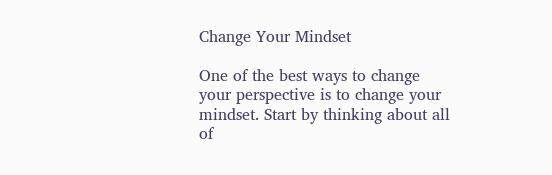Change Your Mindset

One of the best ways to change your perspective is to change your mindset. Start by thinking about all of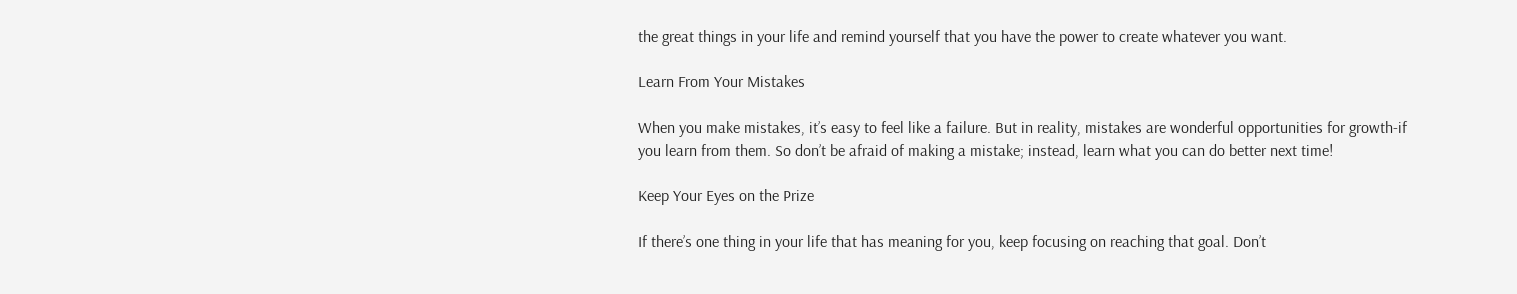the great things in your life and remind yourself that you have the power to create whatever you want.

Learn From Your Mistakes

When you make mistakes, it’s easy to feel like a failure. But in reality, mistakes are wonderful opportunities for growth-if you learn from them. So don’t be afraid of making a mistake; instead, learn what you can do better next time!

Keep Your Eyes on the Prize

If there’s one thing in your life that has meaning for you, keep focusing on reaching that goal. Don’t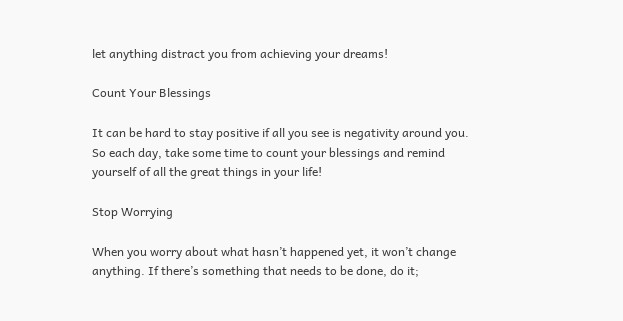let anything distract you from achieving your dreams!

Count Your Blessings

It can be hard to stay positive if all you see is negativity around you. So each day, take some time to count your blessings and remind yourself of all the great things in your life!

Stop Worrying

When you worry about what hasn’t happened yet, it won’t change anything. If there’s something that needs to be done, do it;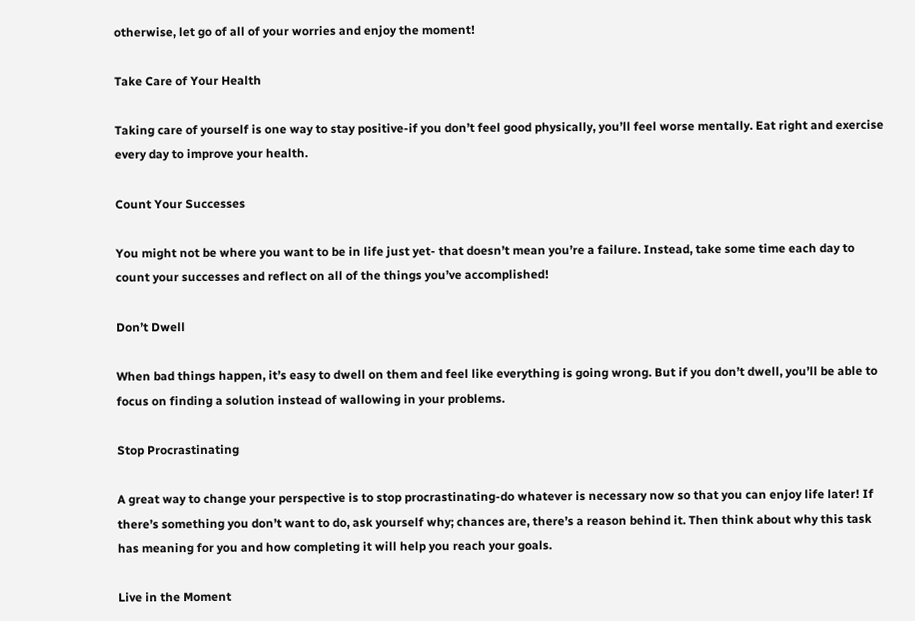otherwise, let go of all of your worries and enjoy the moment!

Take Care of Your Health

Taking care of yourself is one way to stay positive-if you don’t feel good physically, you’ll feel worse mentally. Eat right and exercise every day to improve your health.

Count Your Successes

You might not be where you want to be in life just yet- that doesn’t mean you’re a failure. Instead, take some time each day to count your successes and reflect on all of the things you’ve accomplished!

Don’t Dwell

When bad things happen, it’s easy to dwell on them and feel like everything is going wrong. But if you don’t dwell, you’ll be able to focus on finding a solution instead of wallowing in your problems.

Stop Procrastinating

A great way to change your perspective is to stop procrastinating-do whatever is necessary now so that you can enjoy life later! If there’s something you don’t want to do, ask yourself why; chances are, there’s a reason behind it. Then think about why this task has meaning for you and how completing it will help you reach your goals.

Live in the Moment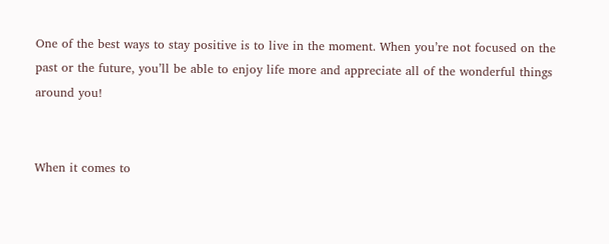One of the best ways to stay positive is to live in the moment. When you’re not focused on the past or the future, you’ll be able to enjoy life more and appreciate all of the wonderful things around you!


When it comes to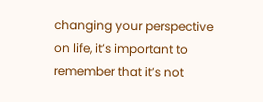changing your perspective on life, it’s important to remember that it’s not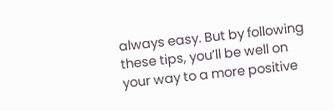always easy. But by following these tips, you’ll be well on your way to a more positive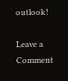outlook!

Leave a Comment